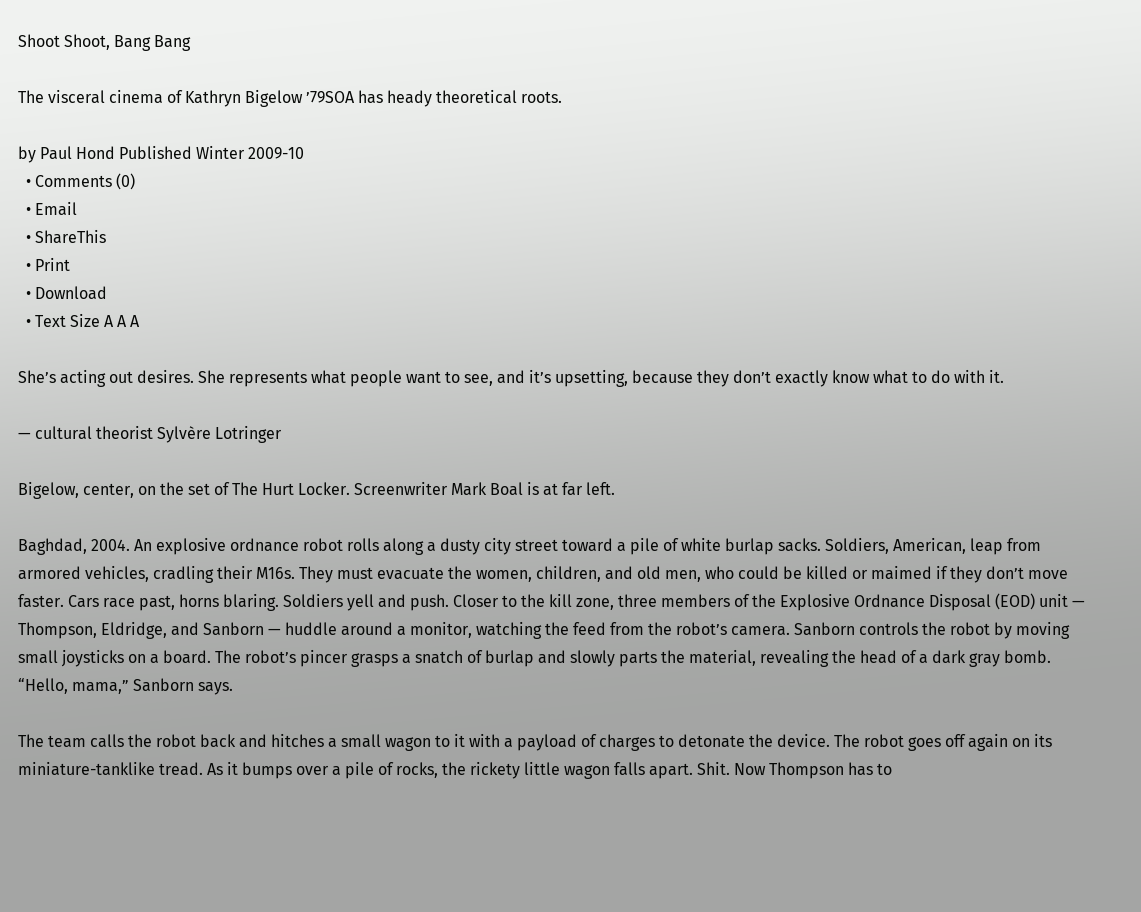Shoot Shoot, Bang Bang

The visceral cinema of Kathryn Bigelow ’79SOA has heady theoretical roots.

by Paul Hond Published Winter 2009-10
  • Comments (0)
  • Email
  • ShareThis
  • Print
  • Download
  • Text Size A A A

She’s acting out desires. She represents what people want to see, and it’s upsetting, because they don’t exactly know what to do with it.

— cultural theorist Sylvère Lotringer

Bigelow, center, on the set of The Hurt Locker. Screenwriter Mark Boal is at far left.

Baghdad, 2004. An explosive ordnance robot rolls along a dusty city street toward a pile of white burlap sacks. Soldiers, American, leap from armored vehicles, cradling their M16s. They must evacuate the women, children, and old men, who could be killed or maimed if they don’t move faster. Cars race past, horns blaring. Soldiers yell and push. Closer to the kill zone, three members of the Explosive Ordnance Disposal (EOD) unit — Thompson, Eldridge, and Sanborn — huddle around a monitor, watching the feed from the robot’s camera. Sanborn controls the robot by moving small joysticks on a board. The robot’s pincer grasps a snatch of burlap and slowly parts the material, revealing the head of a dark gray bomb. “Hello, mama,” Sanborn says.

The team calls the robot back and hitches a small wagon to it with a payload of charges to detonate the device. The robot goes off again on its miniature-tanklike tread. As it bumps over a pile of rocks, the rickety little wagon falls apart. Shit. Now Thompson has to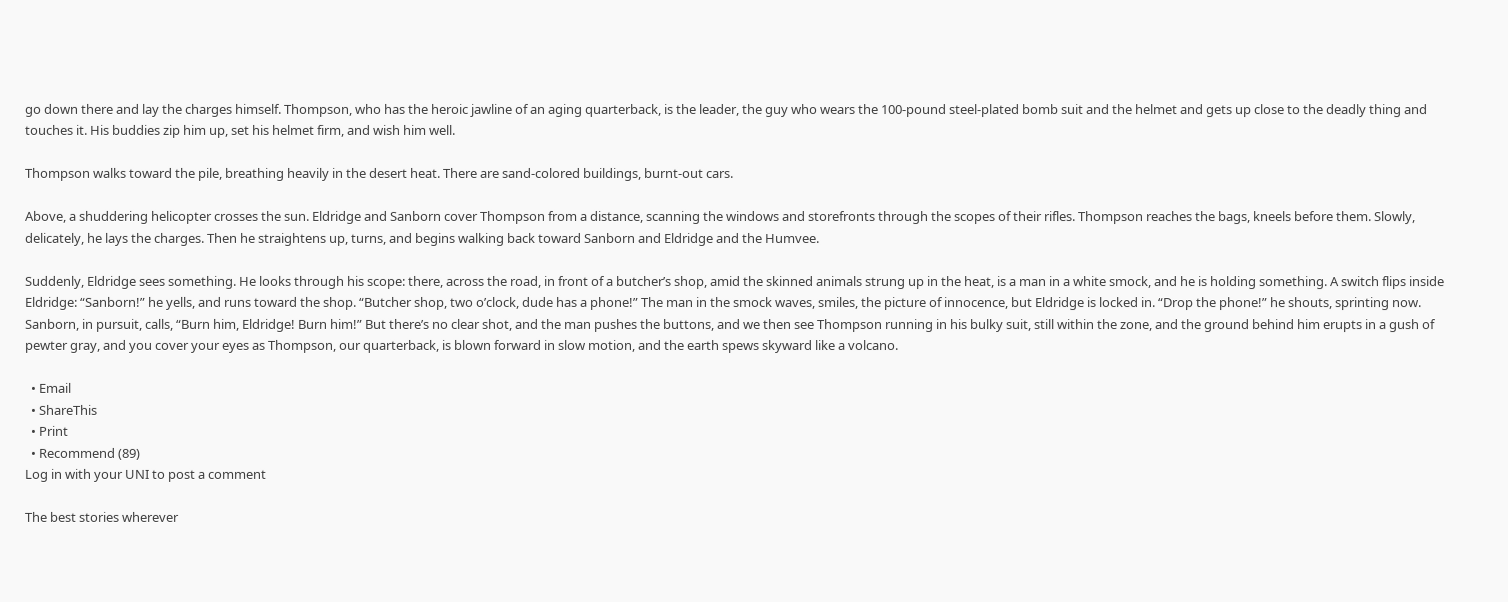go down there and lay the charges himself. Thompson, who has the heroic jawline of an aging quarterback, is the leader, the guy who wears the 100-pound steel-plated bomb suit and the helmet and gets up close to the deadly thing and touches it. His buddies zip him up, set his helmet firm, and wish him well.

Thompson walks toward the pile, breathing heavily in the desert heat. There are sand-colored buildings, burnt-out cars.

Above, a shuddering helicopter crosses the sun. Eldridge and Sanborn cover Thompson from a distance, scanning the windows and storefronts through the scopes of their rifles. Thompson reaches the bags, kneels before them. Slowly, delicately, he lays the charges. Then he straightens up, turns, and begins walking back toward Sanborn and Eldridge and the Humvee.

Suddenly, Eldridge sees something. He looks through his scope: there, across the road, in front of a butcher’s shop, amid the skinned animals strung up in the heat, is a man in a white smock, and he is holding something. A switch flips inside Eldridge: “Sanborn!” he yells, and runs toward the shop. “Butcher shop, two o’clock, dude has a phone!” The man in the smock waves, smiles, the picture of innocence, but Eldridge is locked in. “Drop the phone!” he shouts, sprinting now. Sanborn, in pursuit, calls, “Burn him, Eldridge! Burn him!” But there’s no clear shot, and the man pushes the buttons, and we then see Thompson running in his bulky suit, still within the zone, and the ground behind him erupts in a gush of pewter gray, and you cover your eyes as Thompson, our quarterback, is blown forward in slow motion, and the earth spews skyward like a volcano.

  • Email
  • ShareThis
  • Print
  • Recommend (89)
Log in with your UNI to post a comment

The best stories wherever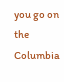you go on the Columbia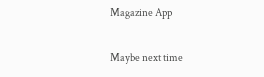Magazine App

Maybe next time